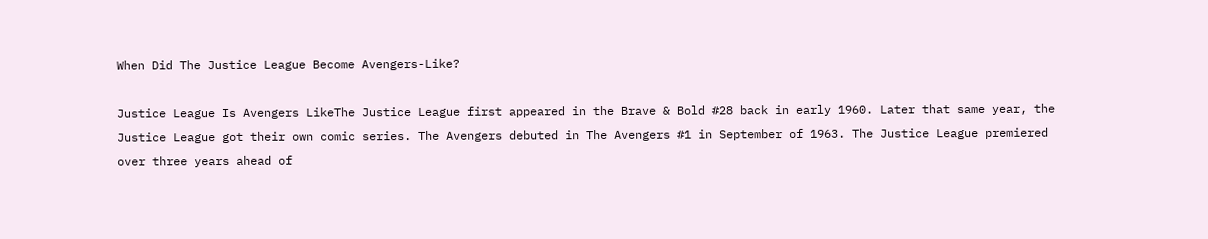When Did The Justice League Become Avengers-Like?

Justice League Is Avengers LikeThe Justice League first appeared in the Brave & Bold #28 back in early 1960. Later that same year, the Justice League got their own comic series. The Avengers debuted in The Avengers #1 in September of 1963. The Justice League premiered over three years ahead of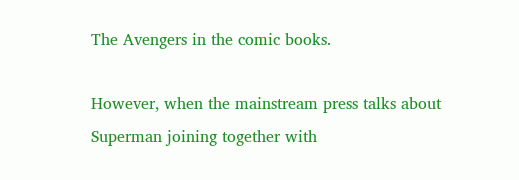The Avengers in the comic books.

However, when the mainstream press talks about Superman joining together with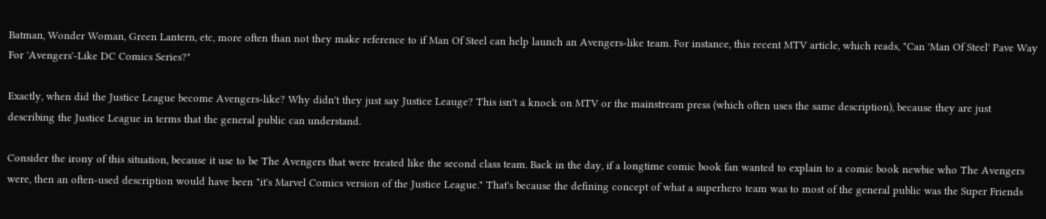Batman, Wonder Woman, Green Lantern, etc, more often than not they make reference to if Man Of Steel can help launch an Avengers-like team. For instance, this recent MTV article, which reads, "Can 'Man Of Steel' Pave Way For 'Avengers'-Like DC Comics Series?"

Exactly, when did the Justice League become Avengers-like? Why didn't they just say Justice Leauge? This isn't a knock on MTV or the mainstream press (which often uses the same description), because they are just describing the Justice League in terms that the general public can understand.

Consider the irony of this situation, because it use to be The Avengers that were treated like the second class team. Back in the day, if a longtime comic book fan wanted to explain to a comic book newbie who The Avengers were, then an often-used description would have been "it's Marvel Comics version of the Justice League." That's because the defining concept of what a superhero team was to most of the general public was the Super Friends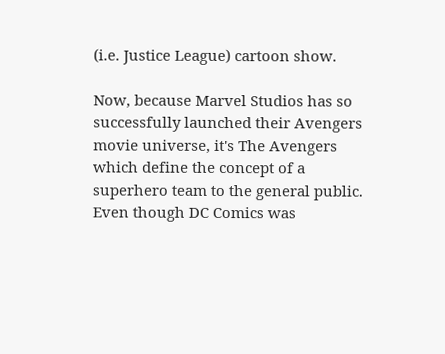(i.e. Justice League) cartoon show.

Now, because Marvel Studios has so successfully launched their Avengers movie universe, it's The Avengers which define the concept of a superhero team to the general public. Even though DC Comics was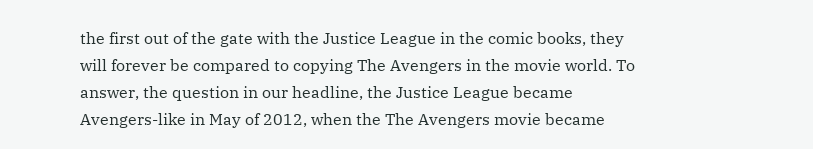the first out of the gate with the Justice League in the comic books, they will forever be compared to copying The Avengers in the movie world. To answer, the question in our headline, the Justice League became Avengers-like in May of 2012, when the The Avengers movie became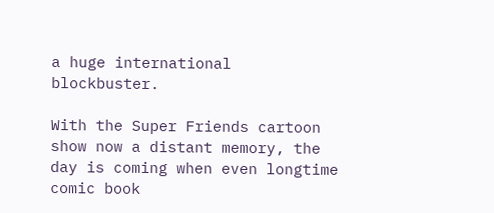a huge international blockbuster.

With the Super Friends cartoon show now a distant memory, the day is coming when even longtime comic book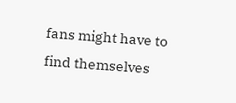fans might have to find themselves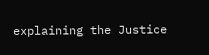explaining the Justice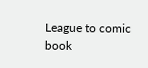League to comic book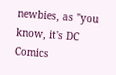newbies, as "you know, it's DC Comics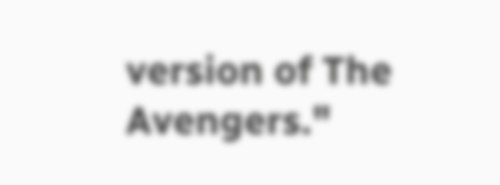version of The Avengers."